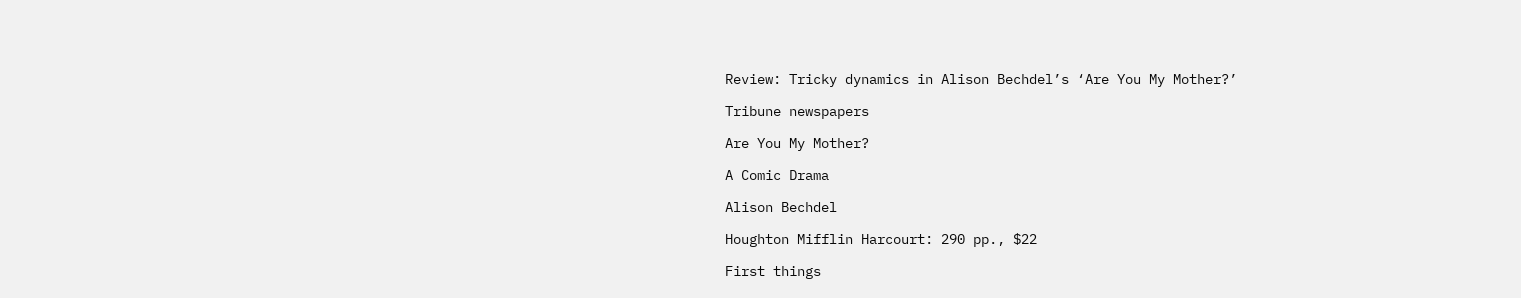Review: Tricky dynamics in Alison Bechdel’s ‘Are You My Mother?’

Tribune newspapers

Are You My Mother?

A Comic Drama

Alison Bechdel

Houghton Mifflin Harcourt: 290 pp., $22

First things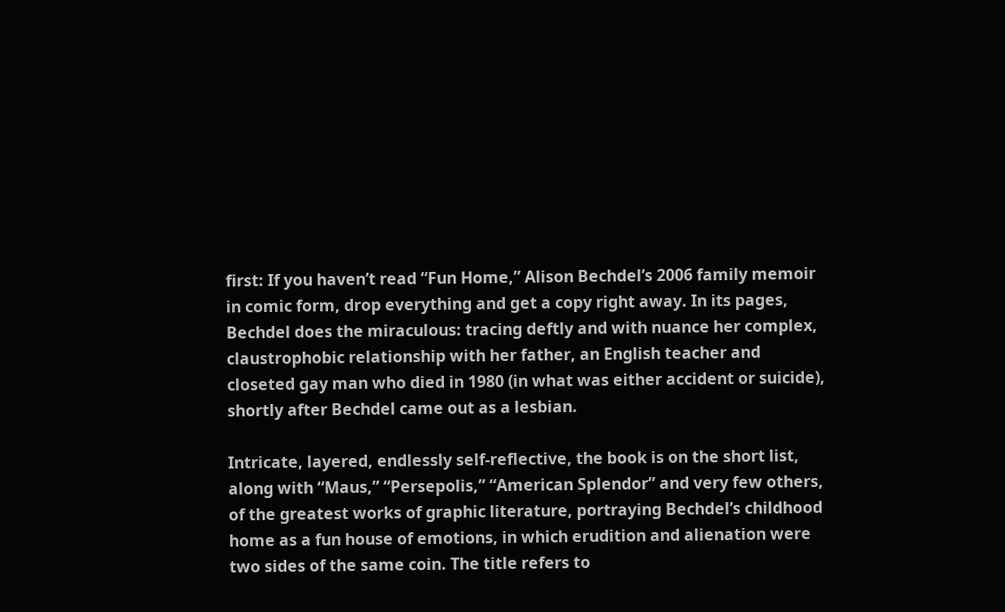first: If you haven’t read “Fun Home,” Alison Bechdel’s 2006 family memoir in comic form, drop everything and get a copy right away. In its pages, Bechdel does the miraculous: tracing deftly and with nuance her complex, claustrophobic relationship with her father, an English teacher and closeted gay man who died in 1980 (in what was either accident or suicide), shortly after Bechdel came out as a lesbian.

Intricate, layered, endlessly self-reflective, the book is on the short list, along with “Maus,” “Persepolis,” “American Splendor” and very few others, of the greatest works of graphic literature, portraying Bechdel’s childhood home as a fun house of emotions, in which erudition and alienation were two sides of the same coin. The title refers to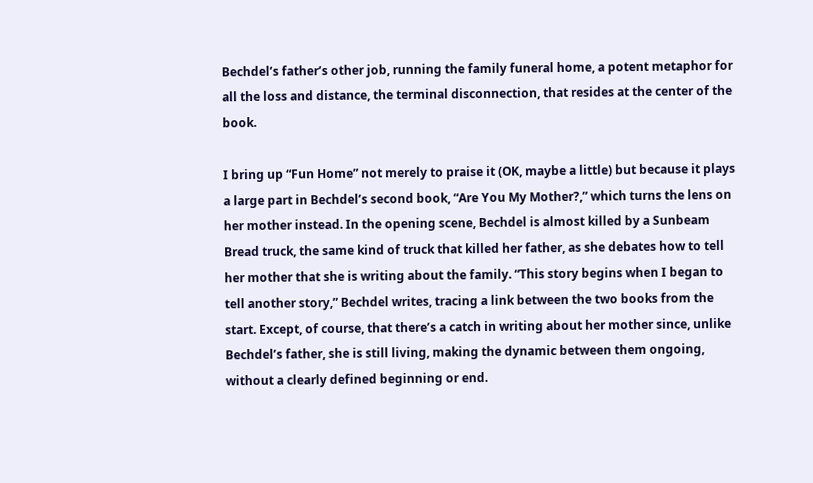Bechdel’s father’s other job, running the family funeral home, a potent metaphor for all the loss and distance, the terminal disconnection, that resides at the center of the book.

I bring up “Fun Home” not merely to praise it (OK, maybe a little) but because it plays a large part in Bechdel’s second book, “Are You My Mother?,” which turns the lens on her mother instead. In the opening scene, Bechdel is almost killed by a Sunbeam Bread truck, the same kind of truck that killed her father, as she debates how to tell her mother that she is writing about the family. “This story begins when I began to tell another story,” Bechdel writes, tracing a link between the two books from the start. Except, of course, that there’s a catch in writing about her mother since, unlike Bechdel’s father, she is still living, making the dynamic between them ongoing, without a clearly defined beginning or end.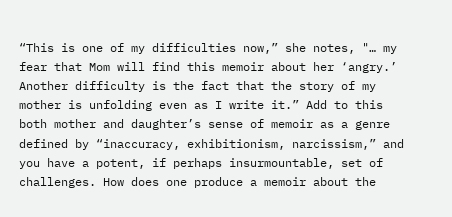“This is one of my difficulties now,” she notes, "… my fear that Mom will find this memoir about her ‘angry.’ Another difficulty is the fact that the story of my mother is unfolding even as I write it.” Add to this both mother and daughter’s sense of memoir as a genre defined by “inaccuracy, exhibitionism, narcissism,” and you have a potent, if perhaps insurmountable, set of challenges. How does one produce a memoir about the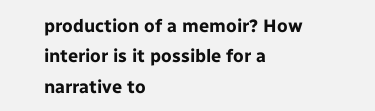production of a memoir? How interior is it possible for a narrative to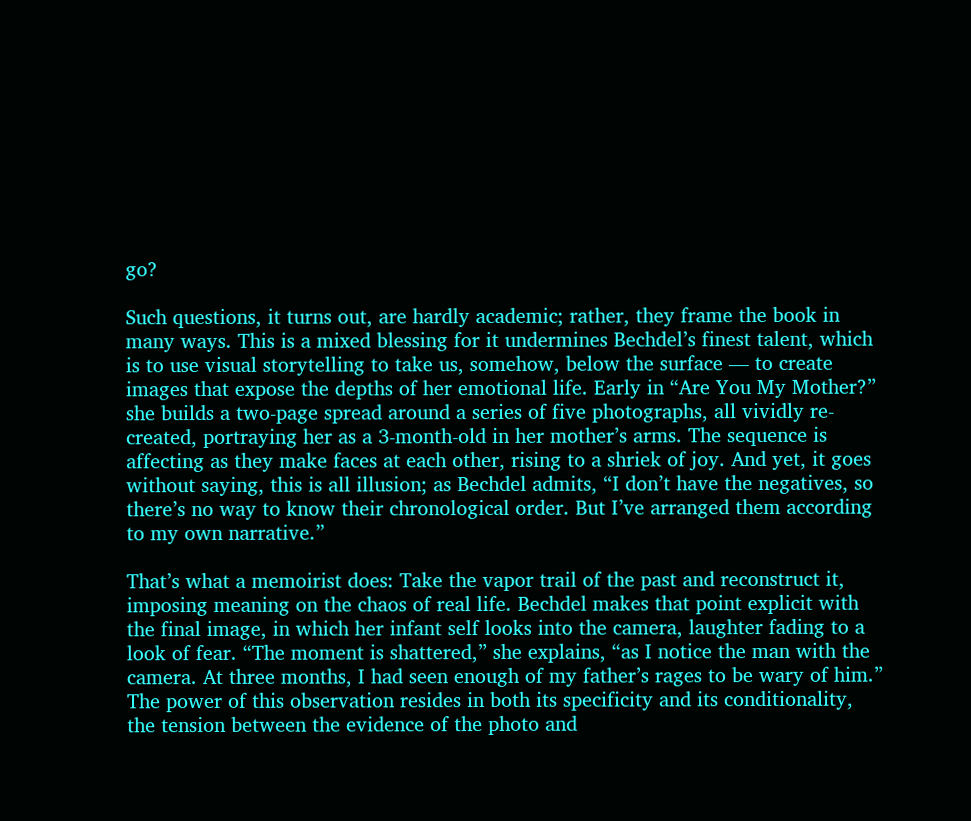go?

Such questions, it turns out, are hardly academic; rather, they frame the book in many ways. This is a mixed blessing for it undermines Bechdel’s finest talent, which is to use visual storytelling to take us, somehow, below the surface — to create images that expose the depths of her emotional life. Early in “Are You My Mother?” she builds a two-page spread around a series of five photographs, all vividly re-created, portraying her as a 3-month-old in her mother’s arms. The sequence is affecting as they make faces at each other, rising to a shriek of joy. And yet, it goes without saying, this is all illusion; as Bechdel admits, “I don’t have the negatives, so there’s no way to know their chronological order. But I’ve arranged them according to my own narrative.”

That’s what a memoirist does: Take the vapor trail of the past and reconstruct it, imposing meaning on the chaos of real life. Bechdel makes that point explicit with the final image, in which her infant self looks into the camera, laughter fading to a look of fear. “The moment is shattered,” she explains, “as I notice the man with the camera. At three months, I had seen enough of my father’s rages to be wary of him.” The power of this observation resides in both its specificity and its conditionality, the tension between the evidence of the photo and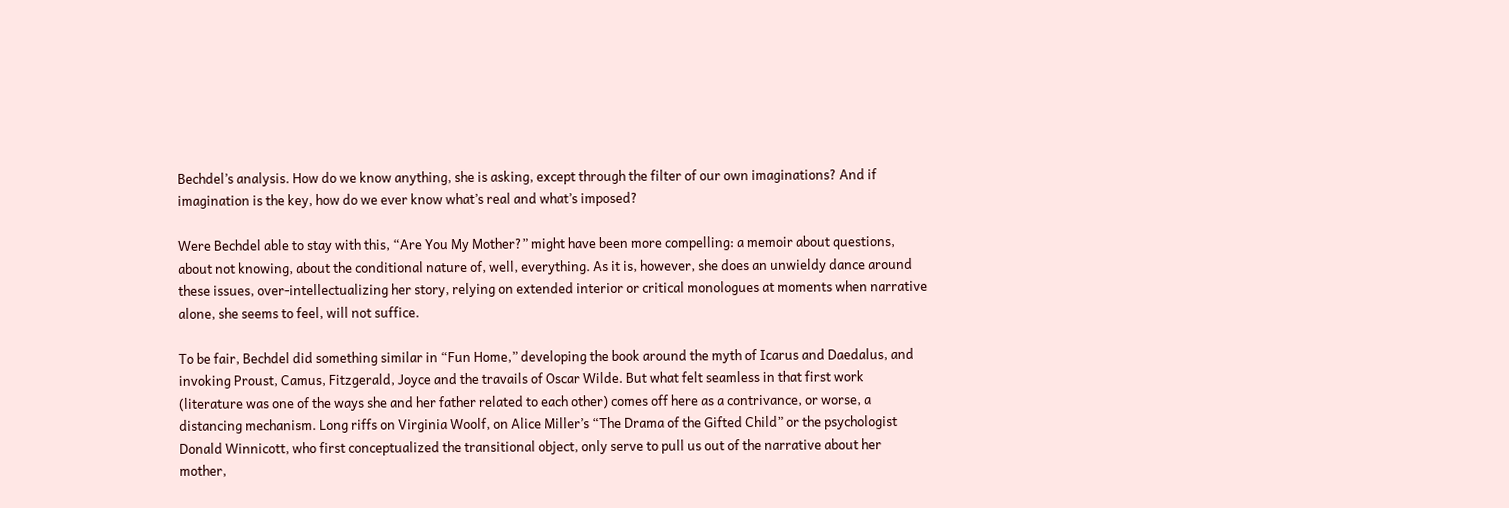Bechdel’s analysis. How do we know anything, she is asking, except through the filter of our own imaginations? And if imagination is the key, how do we ever know what’s real and what’s imposed?

Were Bechdel able to stay with this, “Are You My Mother?” might have been more compelling: a memoir about questions, about not knowing, about the conditional nature of, well, everything. As it is, however, she does an unwieldy dance around these issues, over-intellectualizing her story, relying on extended interior or critical monologues at moments when narrative alone, she seems to feel, will not suffice.

To be fair, Bechdel did something similar in “Fun Home,” developing the book around the myth of Icarus and Daedalus, and invoking Proust, Camus, Fitzgerald, Joyce and the travails of Oscar Wilde. But what felt seamless in that first work (literature was one of the ways she and her father related to each other) comes off here as a contrivance, or worse, a distancing mechanism. Long riffs on Virginia Woolf, on Alice Miller’s “The Drama of the Gifted Child” or the psychologist Donald Winnicott, who first conceptualized the transitional object, only serve to pull us out of the narrative about her mother,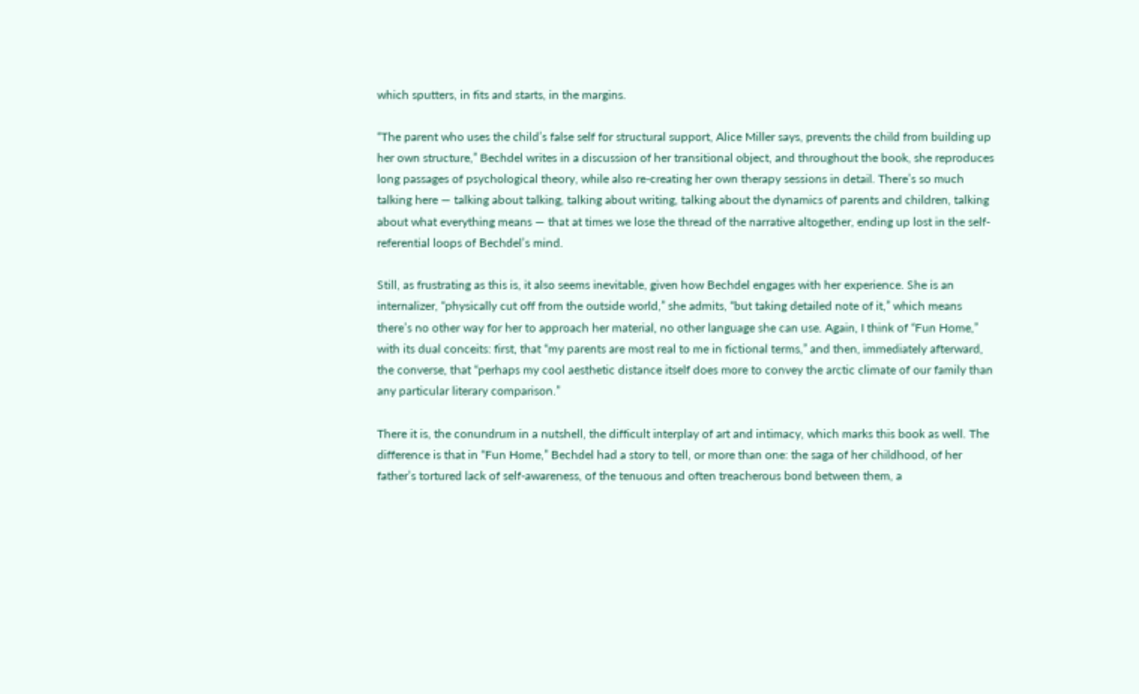which sputters, in fits and starts, in the margins.

“The parent who uses the child’s false self for structural support, Alice Miller says, prevents the child from building up her own structure,” Bechdel writes in a discussion of her transitional object, and throughout the book, she reproduces long passages of psychological theory, while also re-creating her own therapy sessions in detail. There’s so much talking here — talking about talking, talking about writing, talking about the dynamics of parents and children, talking about what everything means — that at times we lose the thread of the narrative altogether, ending up lost in the self-referential loops of Bechdel’s mind.

Still, as frustrating as this is, it also seems inevitable, given how Bechdel engages with her experience. She is an internalizer, “physically cut off from the outside world,” she admits, “but taking detailed note of it,” which means there’s no other way for her to approach her material, no other language she can use. Again, I think of “Fun Home,” with its dual conceits: first, that “my parents are most real to me in fictional terms,” and then, immediately afterward, the converse, that “perhaps my cool aesthetic distance itself does more to convey the arctic climate of our family than any particular literary comparison.”

There it is, the conundrum in a nutshell, the difficult interplay of art and intimacy, which marks this book as well. The difference is that in “Fun Home,” Bechdel had a story to tell, or more than one: the saga of her childhood, of her father’s tortured lack of self-awareness, of the tenuous and often treacherous bond between them, a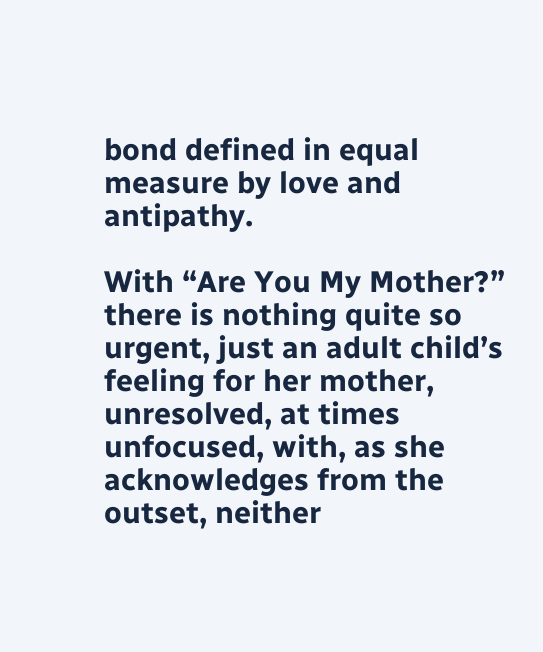bond defined in equal measure by love and antipathy.

With “Are You My Mother?” there is nothing quite so urgent, just an adult child’s feeling for her mother, unresolved, at times unfocused, with, as she acknowledges from the outset, neither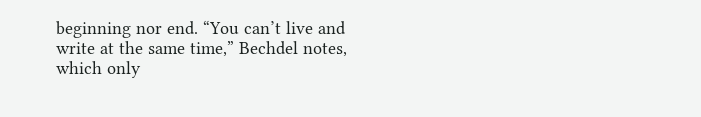beginning nor end. “You can’t live and write at the same time,” Bechdel notes, which only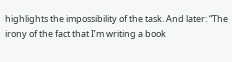highlights the impossibility of the task. And later: “The irony of the fact that I’m writing a book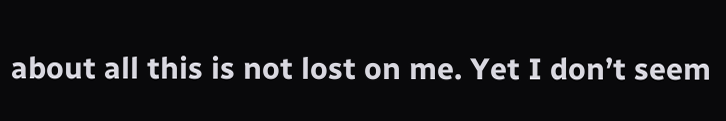about all this is not lost on me. Yet I don’t seem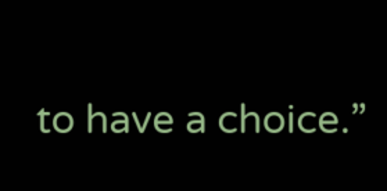to have a choice.”